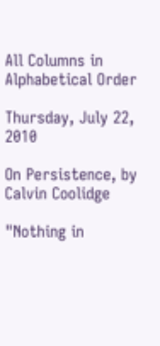All Columns in Alphabetical Order

Thursday, July 22, 2010

On Persistence, by Calvin Coolidge

"Nothing in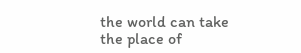the world can take the place of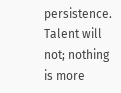persistence.  Talent will not; nothing is more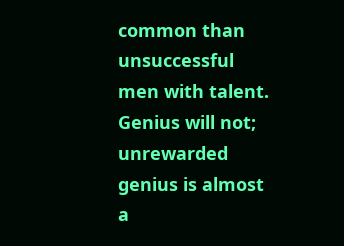common than unsuccessful men with talent.  Genius will not; unrewarded genius is almost a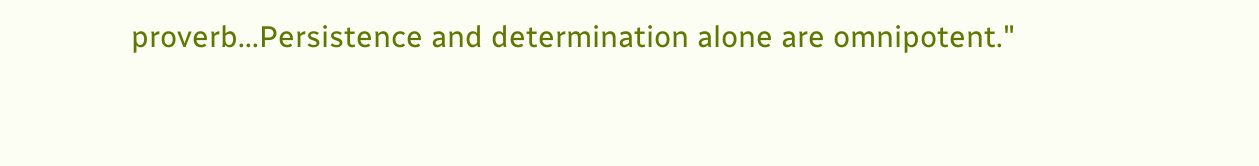proverb...Persistence and determination alone are omnipotent."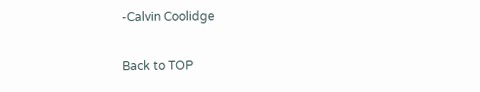-Calvin Coolidge

Back to TOP